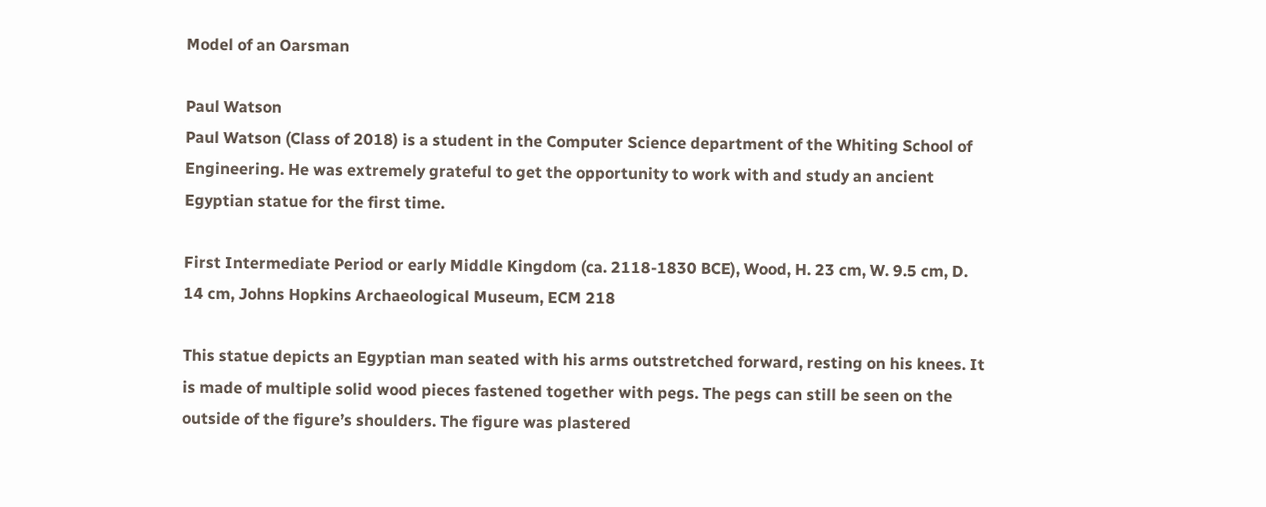Model of an Oarsman

Paul Watson
Paul Watson (Class of 2018) is a student in the Computer Science department of the Whiting School of Engineering. He was extremely grateful to get the opportunity to work with and study an ancient Egyptian statue for the first time.

First Intermediate Period or early Middle Kingdom (ca. 2118-1830 BCE), Wood, H. 23 cm, W. 9.5 cm, D. 14 cm, Johns Hopkins Archaeological Museum, ECM 218

This statue depicts an Egyptian man seated with his arms outstretched forward, resting on his knees. It is made of multiple solid wood pieces fastened together with pegs. The pegs can still be seen on the outside of the figure’s shoulders. The figure was plastered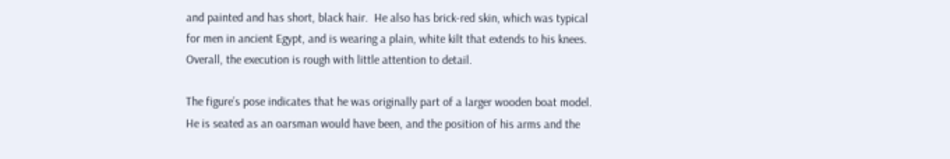and painted and has short, black hair.  He also has brick-red skin, which was typical for men in ancient Egypt, and is wearing a plain, white kilt that extends to his knees.  Overall, the execution is rough with little attention to detail.

The figure’s pose indicates that he was originally part of a larger wooden boat model. He is seated as an oarsman would have been, and the position of his arms and the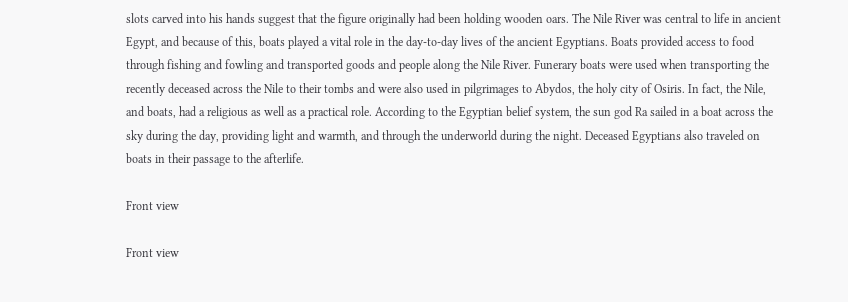slots carved into his hands suggest that the figure originally had been holding wooden oars. The Nile River was central to life in ancient Egypt, and because of this, boats played a vital role in the day-to-day lives of the ancient Egyptians. Boats provided access to food through fishing and fowling and transported goods and people along the Nile River. Funerary boats were used when transporting the recently deceased across the Nile to their tombs and were also used in pilgrimages to Abydos, the holy city of Osiris. In fact, the Nile, and boats, had a religious as well as a practical role. According to the Egyptian belief system, the sun god Ra sailed in a boat across the sky during the day, providing light and warmth, and through the underworld during the night. Deceased Egyptians also traveled on boats in their passage to the afterlife.

Front view

Front view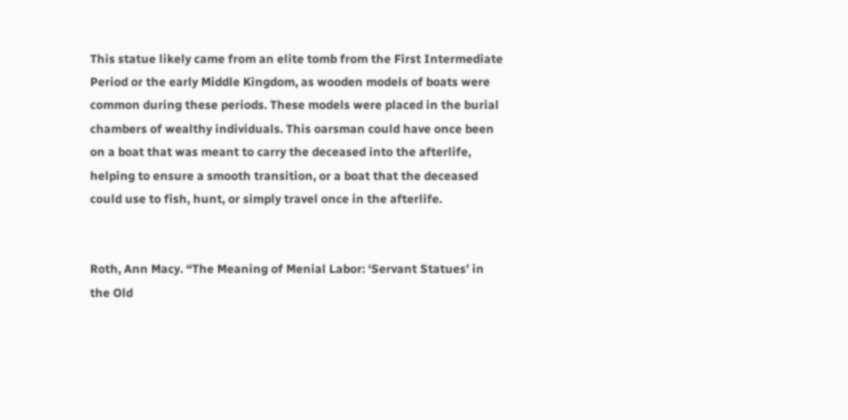This statue likely came from an elite tomb from the First Intermediate Period or the early Middle Kingdom, as wooden models of boats were common during these periods. These models were placed in the burial chambers of wealthy individuals. This oarsman could have once been on a boat that was meant to carry the deceased into the afterlife, helping to ensure a smooth transition, or a boat that the deceased could use to fish, hunt, or simply travel once in the afterlife.


Roth, Ann Macy. “The Meaning of Menial Labor: ‘Servant Statues’ in the Old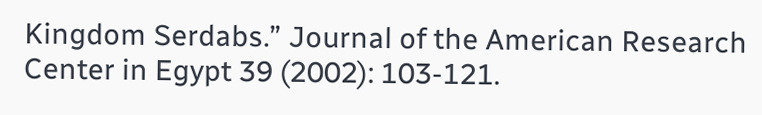Kingdom Serdabs.” Journal of the American Research Center in Egypt 39 (2002): 103-121.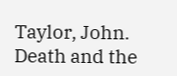Taylor, John. Death and the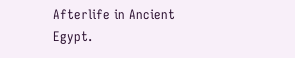Afterlife in Ancient Egypt.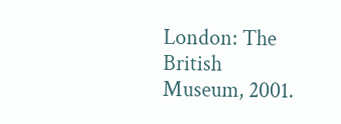London: The British Museum, 2001.